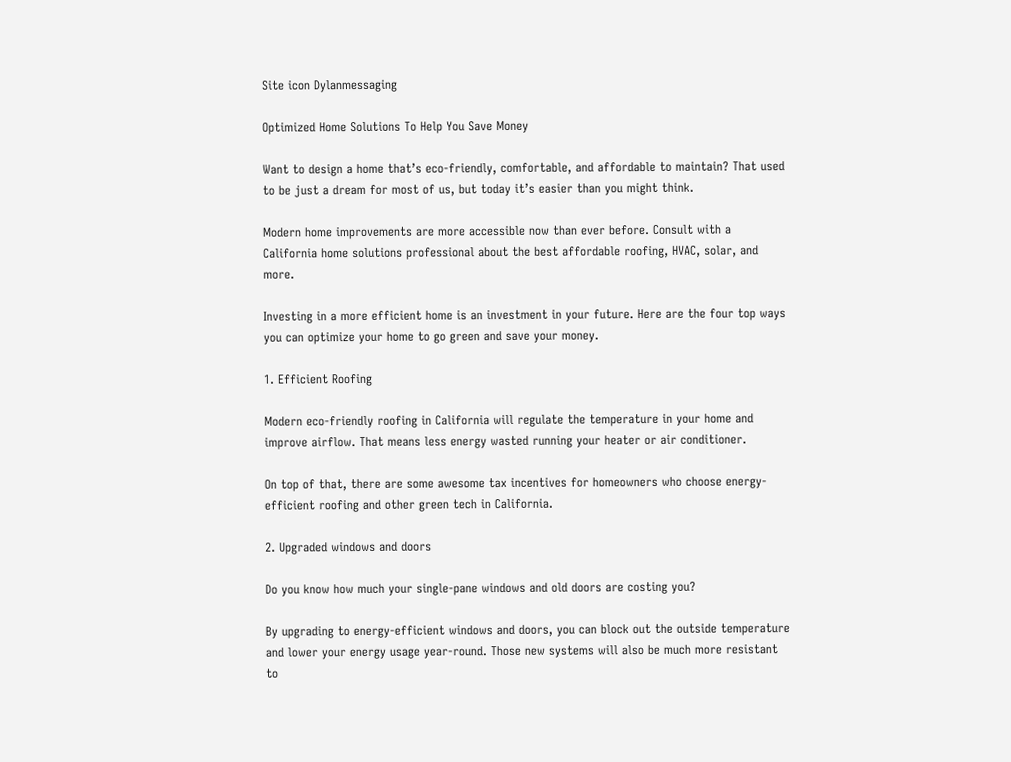Site icon Dylanmessaging

Optimized Home Solutions To Help You Save Money

Want to design a home that’s eco-friendly, comfortable, and affordable to maintain? That used to be just a dream for most of us, but today it’s easier than you might think.

Modern home improvements are more accessible now than ever before. Consult with a California home solutions professional about the best affordable roofing, HVAC, solar, and more.

Investing in a more efficient home is an investment in your future. Here are the four top ways you can optimize your home to go green and save your money.

1. Efficient Roofing

Modern eco-friendly roofing in California will regulate the temperature in your home and improve airflow. That means less energy wasted running your heater or air conditioner.

On top of that, there are some awesome tax incentives for homeowners who choose energy-efficient roofing and other green tech in California.

2. Upgraded windows and doors

Do you know how much your single-pane windows and old doors are costing you?

By upgrading to energy-efficient windows and doors, you can block out the outside temperature and lower your energy usage year-round. Those new systems will also be much more resistant to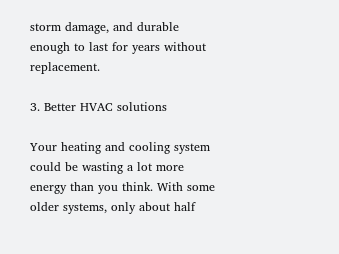storm damage, and durable enough to last for years without replacement.

3. Better HVAC solutions

Your heating and cooling system could be wasting a lot more energy than you think. With some older systems, only about half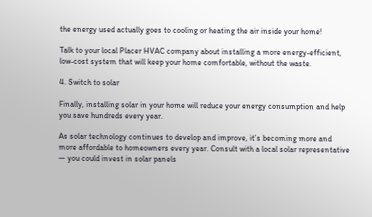the energy used actually goes to cooling or heating the air inside your home!

Talk to your local Placer HVAC company about installing a more energy-efficient, low-cost system that will keep your home comfortable, without the waste.

4. Switch to solar

Finally, installing solar in your home will reduce your energy consumption and help you save hundreds every year.

As solar technology continues to develop and improve, it’s becoming more and more affordable to homeowners every year. Consult with a local solar representative — you could invest in solar panels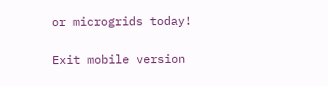or microgrids today!

Exit mobile version